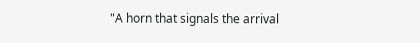"A horn that signals the arrival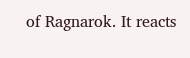of Ragnarok. It reacts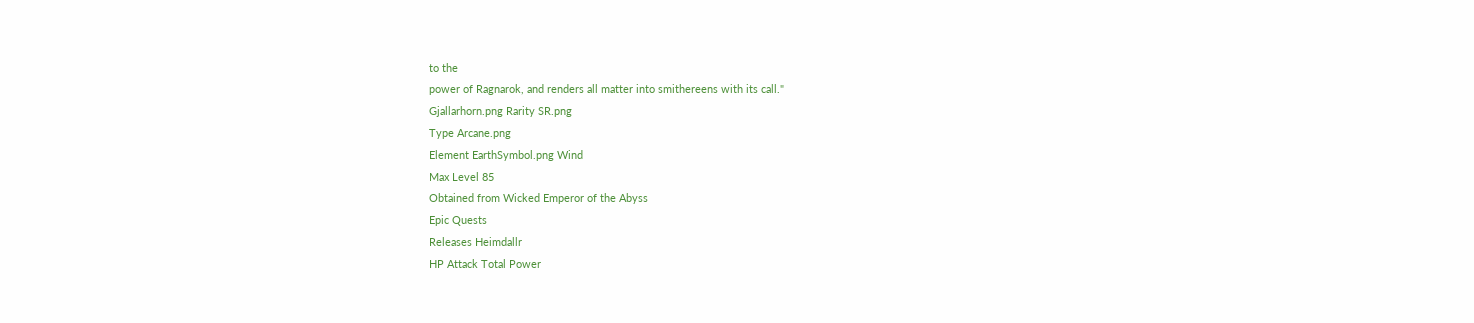to the
power of Ragnarok, and renders all matter into smithereens with its call."
Gjallarhorn.png Rarity SR.png
Type Arcane.png
Element EarthSymbol.png Wind
Max Level 85
Obtained from Wicked Emperor of the Abyss
Epic Quests
Releases Heimdallr
HP Attack Total Power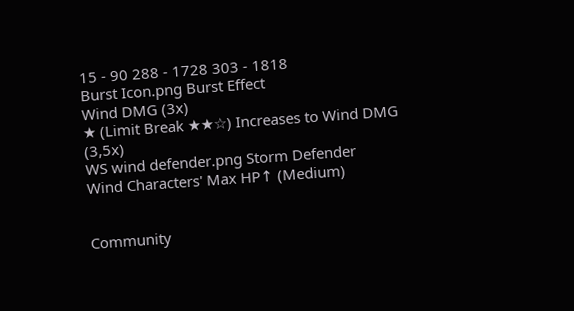15 - 90 288 - 1728 303 - 1818
Burst Icon.png Burst Effect
Wind DMG (3x)
★ (Limit Break ★★☆) Increases to Wind DMG (3,5x)
WS wind defender.png Storm Defender
Wind Characters' Max HP↑ (Medium)


Community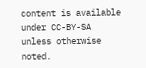content is available under CC-BY-SA unless otherwise noted.